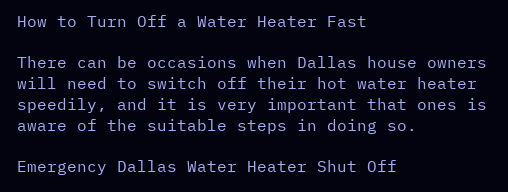How to Turn Off a Water Heater Fast

There can be occasions when Dallas house owners will need to switch off their hot water heater speedily, and it is very important that ones is aware of the suitable steps in doing so.

Emergency Dallas Water Heater Shut Off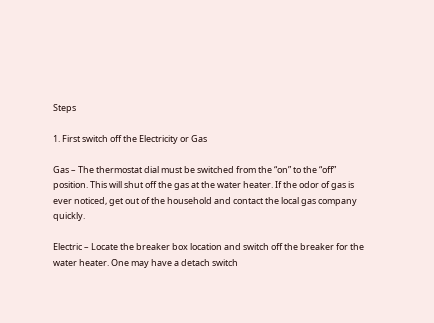Steps

1. First switch off the Electricity or Gas

Gas – The thermostat dial must be switched from the “on” to the “off” position. This will shut off the gas at the water heater. If the odor of gas is ever noticed, get out of the household and contact the local gas company quickly.

Electric – Locate the breaker box location and switch off the breaker for the water heater. One may have a detach switch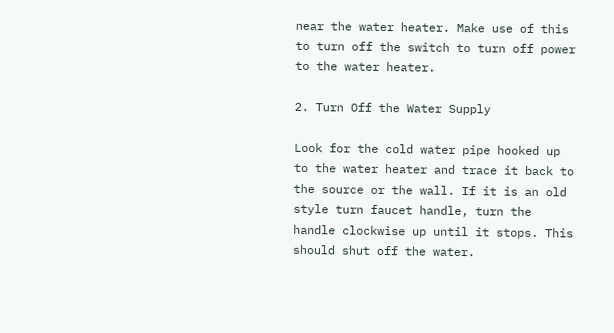near the water heater. Make use of this to turn off the switch to turn off power to the water heater.

2. Turn Off the Water Supply

Look for the cold water pipe hooked up to the water heater and trace it back to the source or the wall. If it is an old style turn faucet handle, turn the handle clockwise up until it stops. This should shut off the water.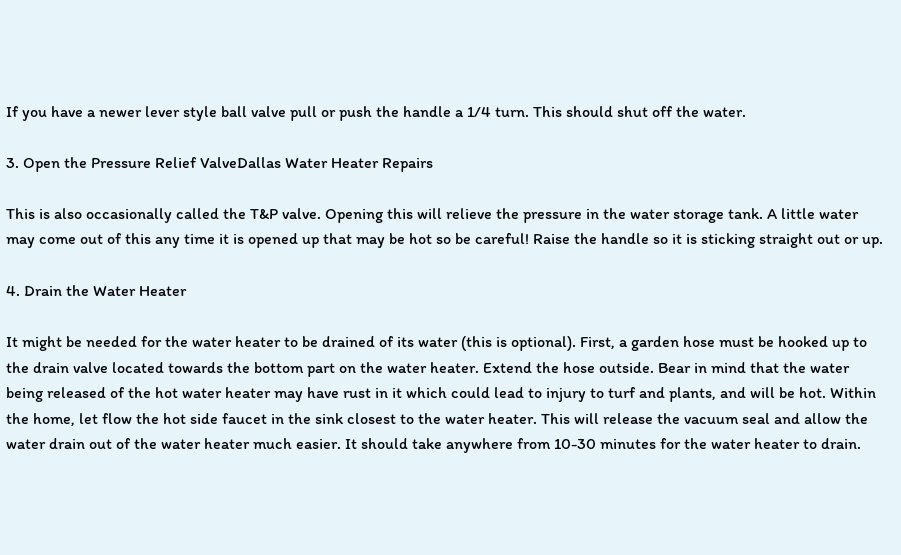If you have a newer lever style ball valve pull or push the handle a 1/4 turn. This should shut off the water.

3. Open the Pressure Relief ValveDallas Water Heater Repairs

This is also occasionally called the T&P valve. Opening this will relieve the pressure in the water storage tank. A little water may come out of this any time it is opened up that may be hot so be careful! Raise the handle so it is sticking straight out or up.

4. Drain the Water Heater

It might be needed for the water heater to be drained of its water (this is optional). First, a garden hose must be hooked up to the drain valve located towards the bottom part on the water heater. Extend the hose outside. Bear in mind that the water being released of the hot water heater may have rust in it which could lead to injury to turf and plants, and will be hot. Within the home, let flow the hot side faucet in the sink closest to the water heater. This will release the vacuum seal and allow the water drain out of the water heater much easier. It should take anywhere from 10-30 minutes for the water heater to drain.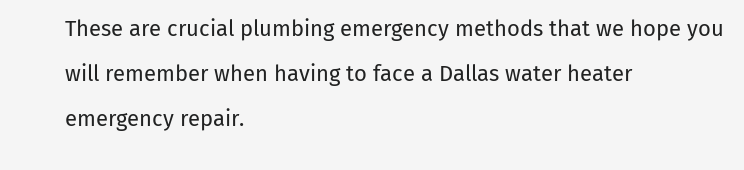These are crucial plumbing emergency methods that we hope you will remember when having to face a Dallas water heater emergency repair.